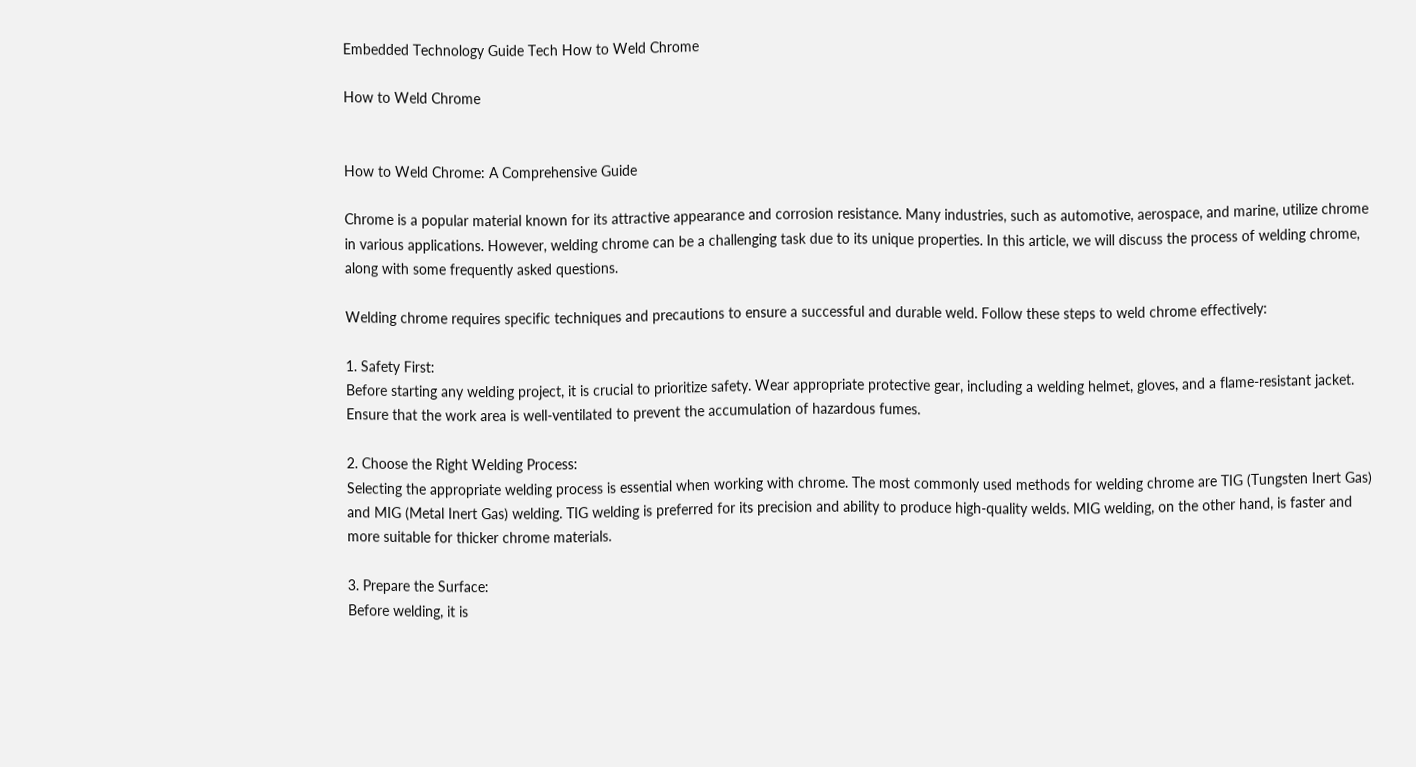Embedded Technology Guide Tech How to Weld Chrome

How to Weld Chrome


How to Weld Chrome: A Comprehensive Guide

Chrome is a popular material known for its attractive appearance and corrosion resistance. Many industries, such as automotive, aerospace, and marine, utilize chrome in various applications. However, welding chrome can be a challenging task due to its unique properties. In this article, we will discuss the process of welding chrome, along with some frequently asked questions.

Welding chrome requires specific techniques and precautions to ensure a successful and durable weld. Follow these steps to weld chrome effectively:

1. Safety First:
Before starting any welding project, it is crucial to prioritize safety. Wear appropriate protective gear, including a welding helmet, gloves, and a flame-resistant jacket. Ensure that the work area is well-ventilated to prevent the accumulation of hazardous fumes.

2. Choose the Right Welding Process:
Selecting the appropriate welding process is essential when working with chrome. The most commonly used methods for welding chrome are TIG (Tungsten Inert Gas) and MIG (Metal Inert Gas) welding. TIG welding is preferred for its precision and ability to produce high-quality welds. MIG welding, on the other hand, is faster and more suitable for thicker chrome materials.

3. Prepare the Surface:
Before welding, it is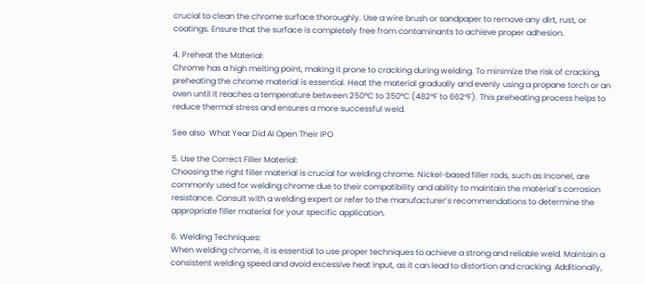crucial to clean the chrome surface thoroughly. Use a wire brush or sandpaper to remove any dirt, rust, or coatings. Ensure that the surface is completely free from contaminants to achieve proper adhesion.

4. Preheat the Material:
Chrome has a high melting point, making it prone to cracking during welding. To minimize the risk of cracking, preheating the chrome material is essential. Heat the material gradually and evenly using a propane torch or an oven until it reaches a temperature between 250°C to 350°C (482°F to 662°F). This preheating process helps to reduce thermal stress and ensures a more successful weld.

See also  What Year Did AI Open Their IPO

5. Use the Correct Filler Material:
Choosing the right filler material is crucial for welding chrome. Nickel-based filler rods, such as Inconel, are commonly used for welding chrome due to their compatibility and ability to maintain the material’s corrosion resistance. Consult with a welding expert or refer to the manufacturer’s recommendations to determine the appropriate filler material for your specific application.

6. Welding Techniques:
When welding chrome, it is essential to use proper techniques to achieve a strong and reliable weld. Maintain a consistent welding speed and avoid excessive heat input, as it can lead to distortion and cracking. Additionally,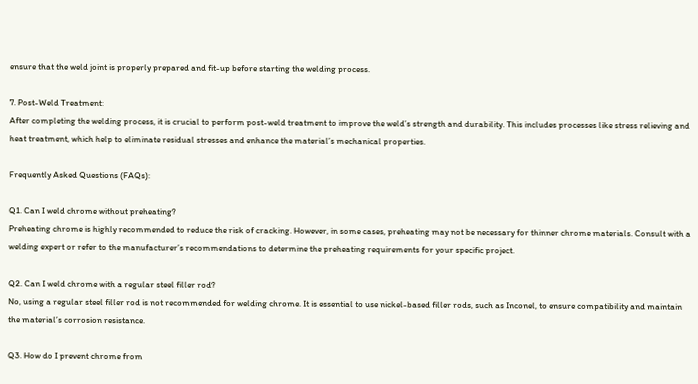ensure that the weld joint is properly prepared and fit-up before starting the welding process.

7. Post-Weld Treatment:
After completing the welding process, it is crucial to perform post-weld treatment to improve the weld’s strength and durability. This includes processes like stress relieving and heat treatment, which help to eliminate residual stresses and enhance the material’s mechanical properties.

Frequently Asked Questions (FAQs):

Q1. Can I weld chrome without preheating?
Preheating chrome is highly recommended to reduce the risk of cracking. However, in some cases, preheating may not be necessary for thinner chrome materials. Consult with a welding expert or refer to the manufacturer’s recommendations to determine the preheating requirements for your specific project.

Q2. Can I weld chrome with a regular steel filler rod?
No, using a regular steel filler rod is not recommended for welding chrome. It is essential to use nickel-based filler rods, such as Inconel, to ensure compatibility and maintain the material’s corrosion resistance.

Q3. How do I prevent chrome from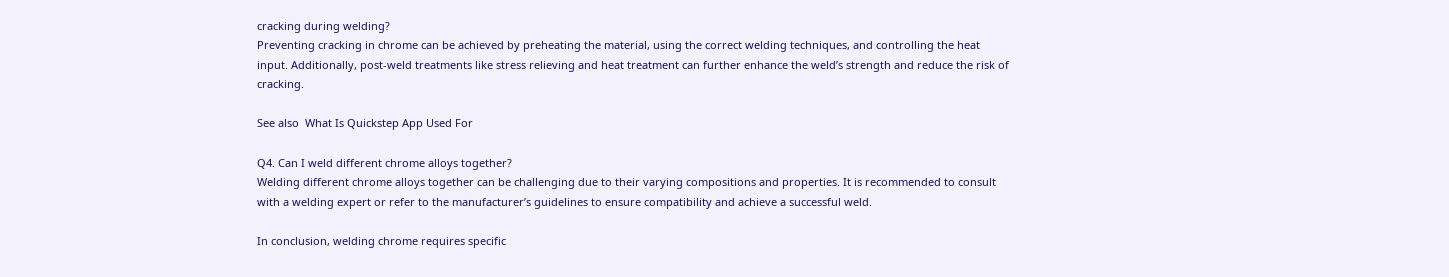cracking during welding?
Preventing cracking in chrome can be achieved by preheating the material, using the correct welding techniques, and controlling the heat input. Additionally, post-weld treatments like stress relieving and heat treatment can further enhance the weld’s strength and reduce the risk of cracking.

See also  What Is Quickstep App Used For

Q4. Can I weld different chrome alloys together?
Welding different chrome alloys together can be challenging due to their varying compositions and properties. It is recommended to consult with a welding expert or refer to the manufacturer’s guidelines to ensure compatibility and achieve a successful weld.

In conclusion, welding chrome requires specific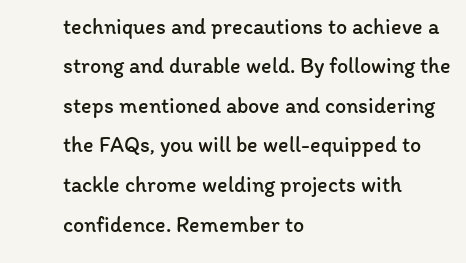techniques and precautions to achieve a strong and durable weld. By following the steps mentioned above and considering the FAQs, you will be well-equipped to tackle chrome welding projects with confidence. Remember to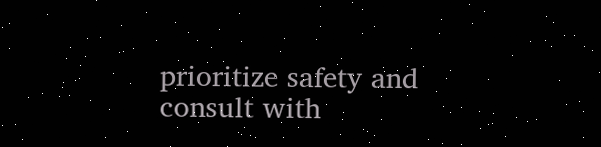prioritize safety and consult with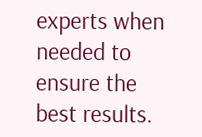experts when needed to ensure the best results.